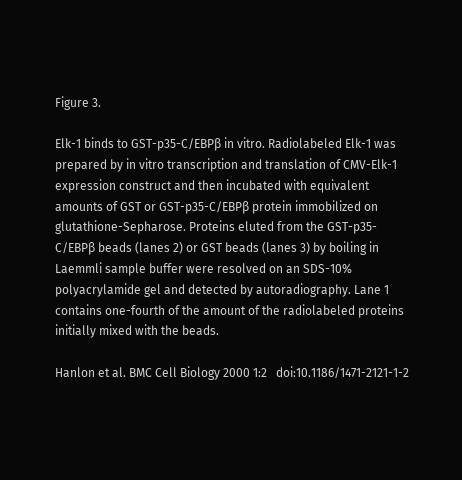Figure 3.

Elk-1 binds to GST-p35-C/EBPβ in vitro. Radiolabeled Elk-1 was prepared by in vitro transcription and translation of CMV-Elk-1 expression construct and then incubated with equivalent amounts of GST or GST-p35-C/EBPβ protein immobilized on glutathione-Sepharose. Proteins eluted from the GST-p35-C/EBPβ beads (lanes 2) or GST beads (lanes 3) by boiling in Laemmli sample buffer were resolved on an SDS-10% polyacrylamide gel and detected by autoradiography. Lane 1 contains one-fourth of the amount of the radiolabeled proteins initially mixed with the beads.

Hanlon et al. BMC Cell Biology 2000 1:2   doi:10.1186/1471-2121-1-2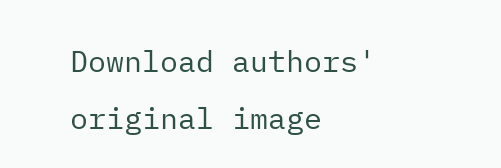Download authors' original image